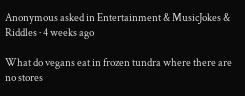Anonymous asked in Entertainment & MusicJokes & Riddles · 4 weeks ago

What do vegans eat in frozen tundra where there are no stores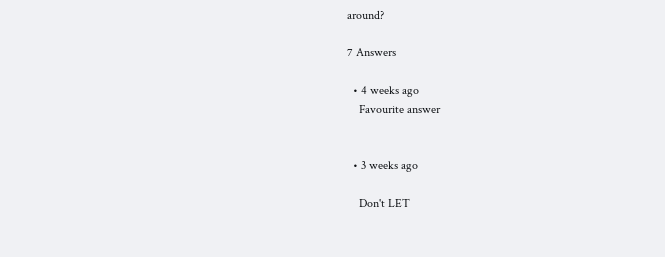around?

7 Answers

  • 4 weeks ago
    Favourite answer


  • 3 weeks ago

    Don't LET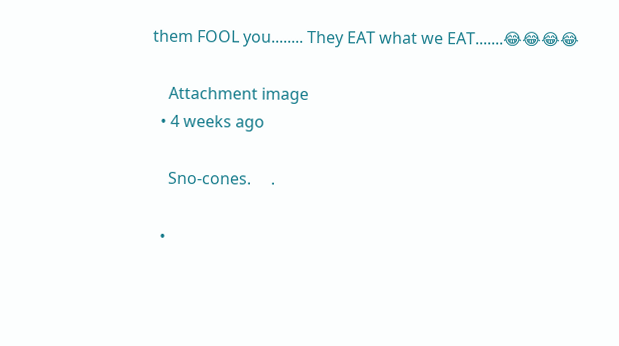them FOOL you........ They EAT what we EAT.......😂😂😂😂

    Attachment image
  • 4 weeks ago

    Sno-cones.     .

  •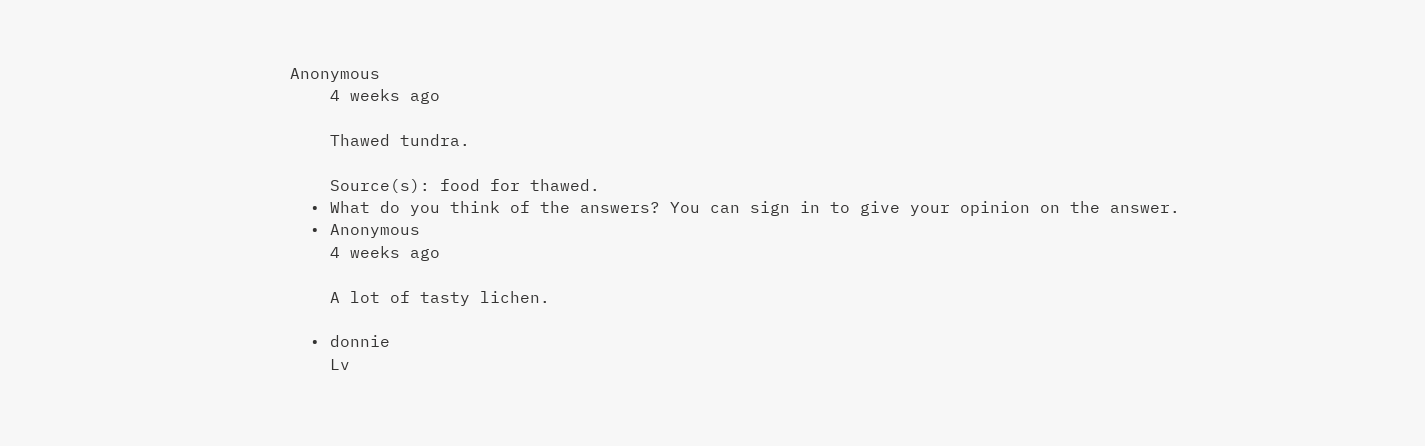Anonymous
    4 weeks ago

    Thawed tundra.

    Source(s): food for thawed.
  • What do you think of the answers? You can sign in to give your opinion on the answer.
  • Anonymous
    4 weeks ago

    A lot of tasty lichen.

  • donnie
    Lv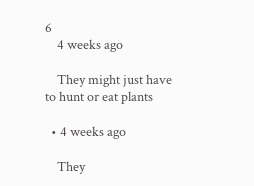6
    4 weeks ago

    They might just have to hunt or eat plants

  • 4 weeks ago

    They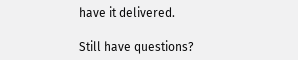have it delivered.

Still have questions?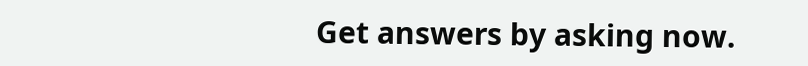Get answers by asking now.